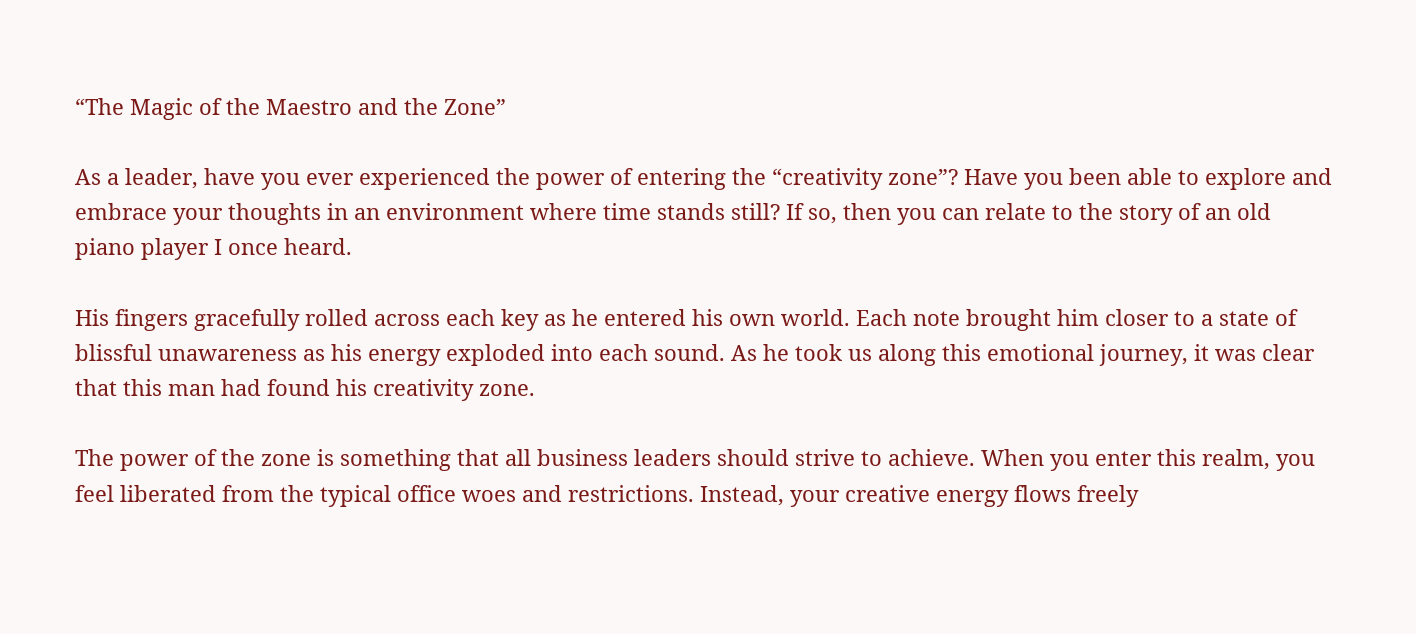“The Magic of the Maestro and the Zone”

As a leader, have you ever experienced the power of entering the “creativity zone”? Have you been able to explore and embrace your thoughts in an environment where time stands still? If so, then you can relate to the story of an old piano player I once heard.

His fingers gracefully rolled across each key as he entered his own world. Each note brought him closer to a state of blissful unawareness as his energy exploded into each sound. As he took us along this emotional journey, it was clear that this man had found his creativity zone.

The power of the zone is something that all business leaders should strive to achieve. When you enter this realm, you feel liberated from the typical office woes and restrictions. Instead, your creative energy flows freely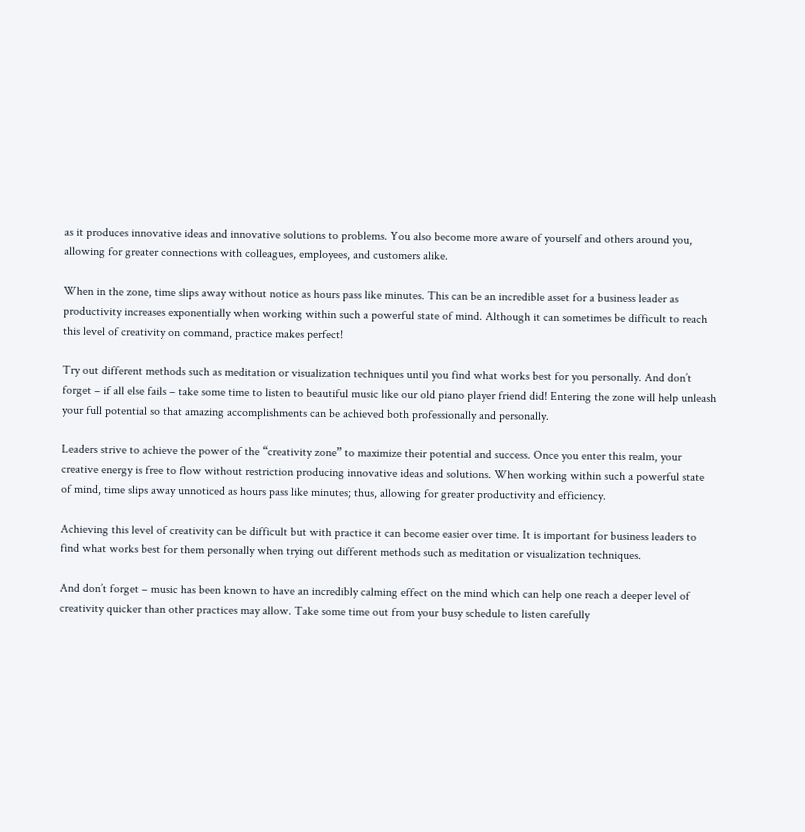as it produces innovative ideas and innovative solutions to problems. You also become more aware of yourself and others around you, allowing for greater connections with colleagues, employees, and customers alike.

When in the zone, time slips away without notice as hours pass like minutes. This can be an incredible asset for a business leader as productivity increases exponentially when working within such a powerful state of mind. Although it can sometimes be difficult to reach this level of creativity on command, practice makes perfect!

Try out different methods such as meditation or visualization techniques until you find what works best for you personally. And don’t forget – if all else fails – take some time to listen to beautiful music like our old piano player friend did! Entering the zone will help unleash your full potential so that amazing accomplishments can be achieved both professionally and personally.

Leaders strive to achieve the power of the “creativity zone” to maximize their potential and success. Once you enter this realm, your creative energy is free to flow without restriction producing innovative ideas and solutions. When working within such a powerful state of mind, time slips away unnoticed as hours pass like minutes; thus, allowing for greater productivity and efficiency.

Achieving this level of creativity can be difficult but with practice it can become easier over time. It is important for business leaders to find what works best for them personally when trying out different methods such as meditation or visualization techniques.

And don’t forget – music has been known to have an incredibly calming effect on the mind which can help one reach a deeper level of creativity quicker than other practices may allow. Take some time out from your busy schedule to listen carefully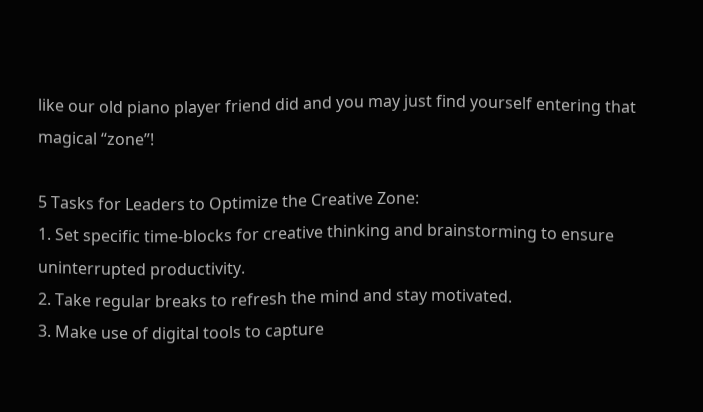like our old piano player friend did and you may just find yourself entering that magical “zone”!

5 Tasks for Leaders to Optimize the Creative Zone:
1. Set specific time-blocks for creative thinking and brainstorming to ensure uninterrupted productivity.
2. Take regular breaks to refresh the mind and stay motivated.
3. Make use of digital tools to capture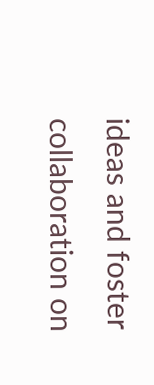ideas and foster collaboration on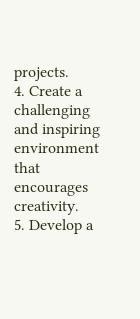projects.
4. Create a challenging and inspiring environment that encourages creativity.
5. Develop a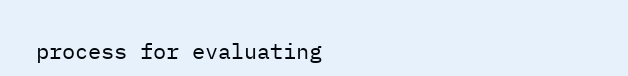process for evaluating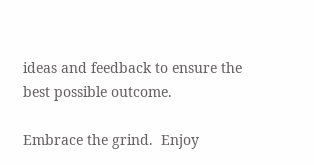ideas and feedback to ensure the best possible outcome.

Embrace the grind.  Enjoy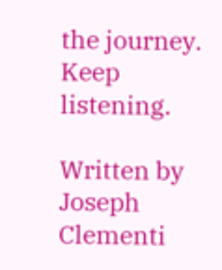the journey. Keep listening.

Written by Joseph Clementi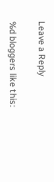Leave a Reply

%d bloggers like this: